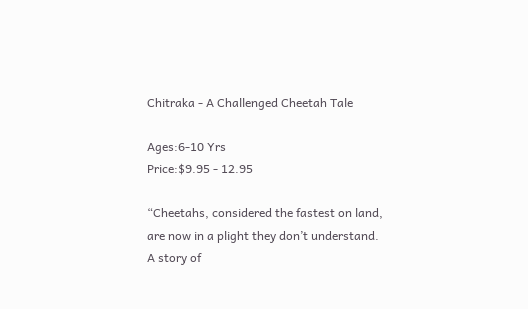Chitraka - A Challenged Cheetah Tale

Ages:6-10 Yrs
Price:$9.95 - 12.95

“Cheetahs, considered the fastest on land, are now in a plight they don’t understand.
A story of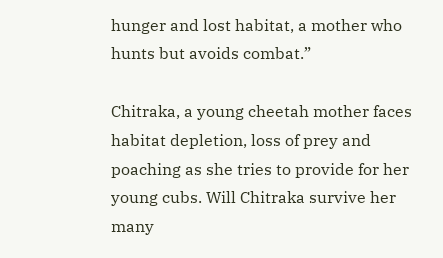hunger and lost habitat, a mother who hunts but avoids combat.”

Chitraka, a young cheetah mother faces habitat depletion, loss of prey and poaching as she tries to provide for her young cubs. Will Chitraka survive her many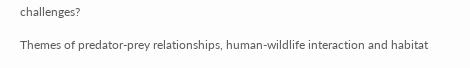challenges?

Themes of predator-prey relationships, human-wildlife interaction and habitat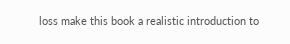loss make this book a realistic introduction to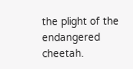the plight of the endangered cheetah.